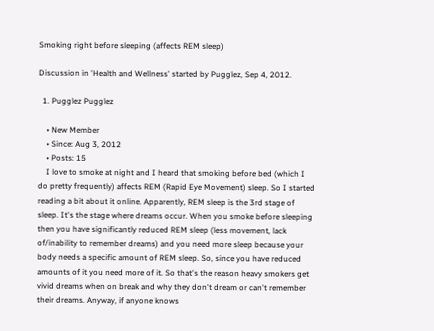Smoking right before sleeping (affects REM sleep)

Discussion in 'Health and Wellness' started by Pugglez, Sep 4, 2012.

  1. Pugglez Pugglez

    • New Member
    • Since: Aug 3, 2012
    • Posts: 15
    I love to smoke at night and I heard that smoking before bed (which I do pretty frequently) affects REM (Rapid Eye Movement) sleep. So I started reading a bit about it online. Apparently, REM sleep is the 3rd stage of sleep. It's the stage where dreams occur. When you smoke before sleeping then you have significantly reduced REM sleep (less movement, lack of/inability to remember dreams) and you need more sleep because your body needs a specific amount of REM sleep. So, since you have reduced amounts of it you need more of it. So that's the reason heavy smokers get vivid dreams when on break and why they don't dream or can't remember their dreams. Anyway, if anyone knows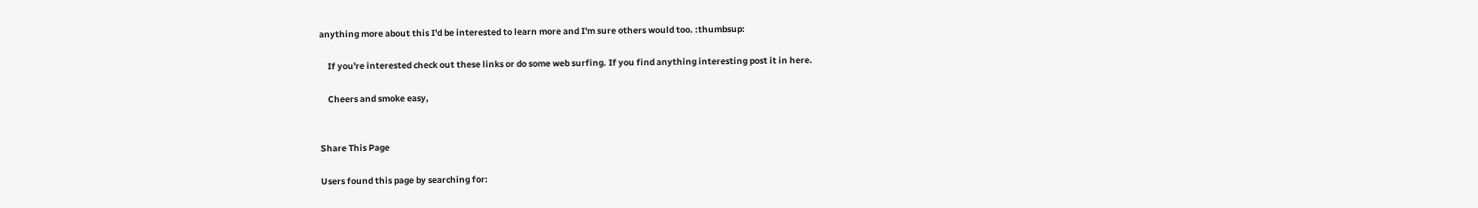anything more about this I'd be interested to learn more and I'm sure others would too. :thumbsup:

    If you're interested check out these links or do some web surfing. If you find anything interesting post it in here.

    Cheers and smoke easy,


Share This Page

Users found this page by searching for: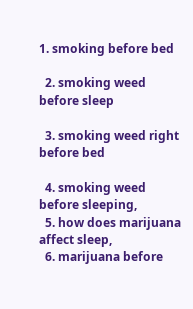1. smoking before bed

  2. smoking weed before sleep

  3. smoking weed right before bed

  4. smoking weed before sleeping,
  5. how does marijuana affect sleep,
  6. marijuana before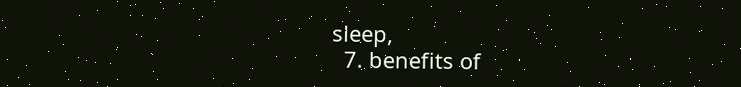sleep,
  7. benefits of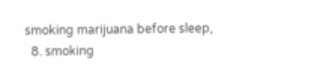smoking marijuana before sleep,
  8. smoking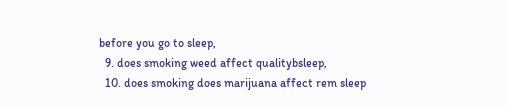before you go to sleep,
  9. does smoking weed affect qualitybsleep,
  10. does smoking does marijuana affect rem sleep